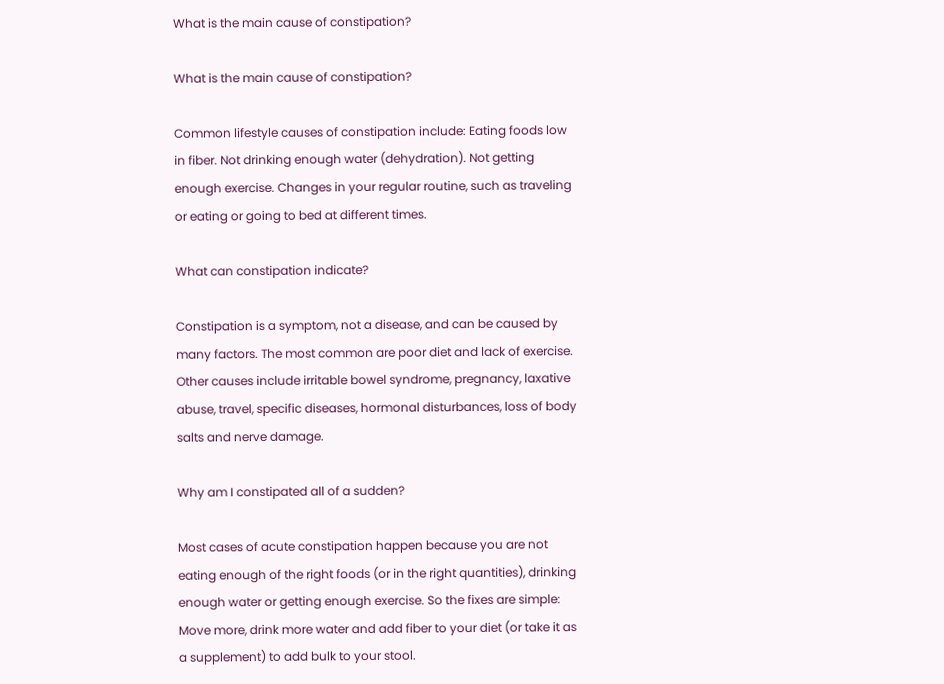What is the main cause of constipation?

What is the main cause of constipation?

Common lifestyle causes of constipation include: Eating foods low in fiber. Not drinking enough water (dehydration). Not getting enough exercise. Changes in your regular routine, such as traveling or eating or going to bed at different times.

What can constipation indicate?

Constipation is a symptom, not a disease, and can be caused by many factors. The most common are poor diet and lack of exercise. Other causes include irritable bowel syndrome, pregnancy, laxative abuse, travel, specific diseases, hormonal disturbances, loss of body salts and nerve damage.

Why am I constipated all of a sudden?

Most cases of acute constipation happen because you are not eating enough of the right foods (or in the right quantities), drinking enough water or getting enough exercise. So the fixes are simple: Move more, drink more water and add fiber to your diet (or take it as a supplement) to add bulk to your stool.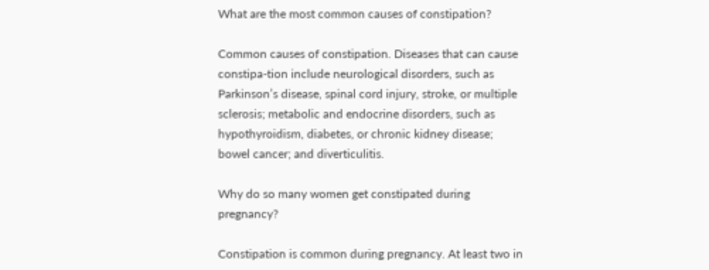What are the most common causes of constipation?

Common causes of constipation. Diseases that can cause constipa-tion include neurological disorders, such as Parkinson’s disease, spinal cord injury, stroke, or multiple sclerosis; metabolic and endocrine disorders, such as hypothyroidism, diabetes, or chronic kidney disease; bowel cancer; and diverticulitis.

Why do so many women get constipated during pregnancy?

Constipation is common during pregnancy. At least two in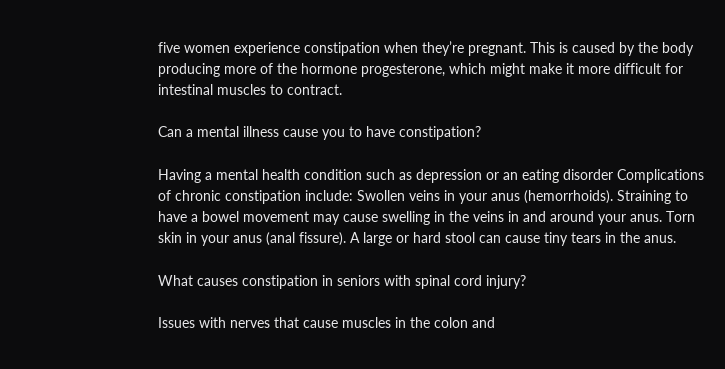five women experience constipation when they’re pregnant. This is caused by the body producing more of the hormone progesterone, which might make it more difficult for intestinal muscles to contract.

Can a mental illness cause you to have constipation?

Having a mental health condition such as depression or an eating disorder Complications of chronic constipation include: Swollen veins in your anus (hemorrhoids). Straining to have a bowel movement may cause swelling in the veins in and around your anus. Torn skin in your anus (anal fissure). A large or hard stool can cause tiny tears in the anus.

What causes constipation in seniors with spinal cord injury?

Issues with nerves that cause muscles in the colon and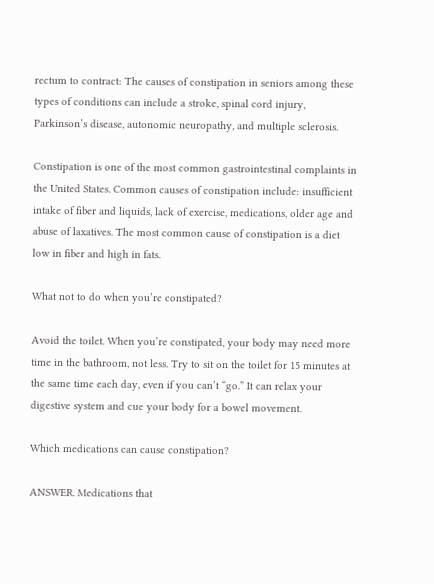rectum to contract: The causes of constipation in seniors among these types of conditions can include a stroke, spinal cord injury, Parkinson’s disease, autonomic neuropathy, and multiple sclerosis.

Constipation is one of the most common gastrointestinal complaints in the United States. Common causes of constipation include: insufficient intake of fiber and liquids, lack of exercise, medications, older age and abuse of laxatives. The most common cause of constipation is a diet low in fiber and high in fats.

What not to do when you’re constipated?

Avoid the toilet. When you’re constipated, your body may need more time in the bathroom, not less. Try to sit on the toilet for 15 minutes at the same time each day, even if you can’t “go.” It can relax your digestive system and cue your body for a bowel movement.

Which medications can cause constipation?

ANSWER. Medications that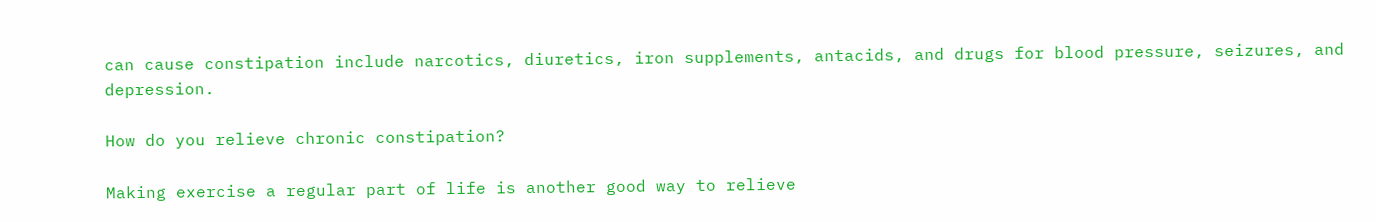can cause constipation include narcotics, diuretics, iron supplements, antacids, and drugs for blood pressure, seizures, and depression.

How do you relieve chronic constipation?

Making exercise a regular part of life is another good way to relieve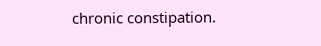chronic constipation.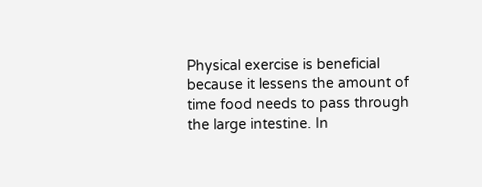Physical exercise is beneficial because it lessens the amount of time food needs to pass through the large intestine. In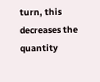turn, this decreases the quantity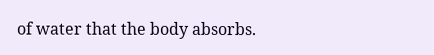of water that the body absorbs.